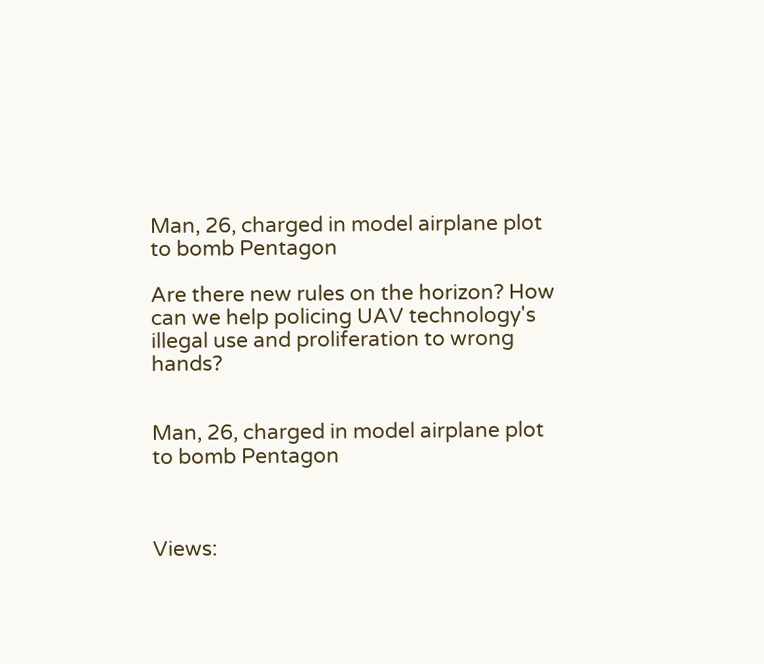Man, 26, charged in model airplane plot to bomb Pentagon

Are there new rules on the horizon? How can we help policing UAV technology's illegal use and proliferation to wrong hands?


Man, 26, charged in model airplane plot to bomb Pentagon



Views: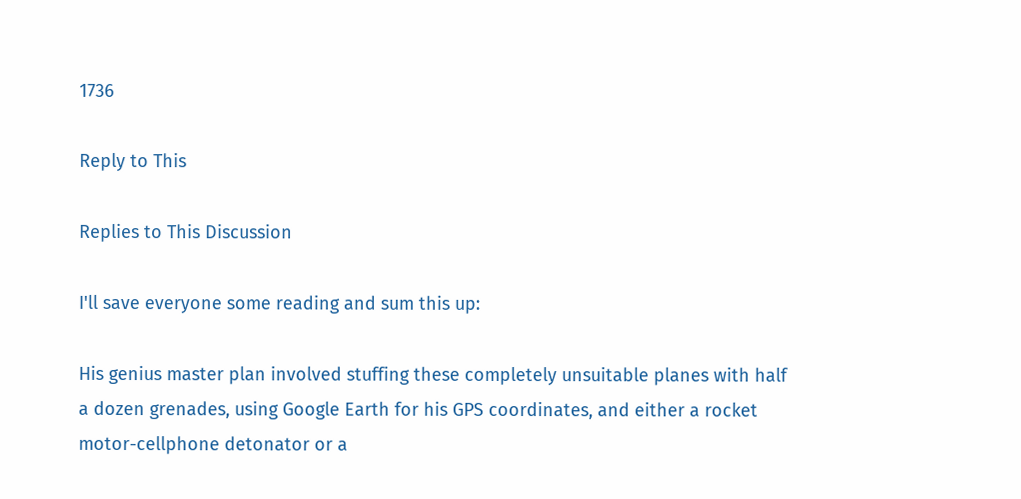1736

Reply to This

Replies to This Discussion

I'll save everyone some reading and sum this up:

His genius master plan involved stuffing these completely unsuitable planes with half a dozen grenades, using Google Earth for his GPS coordinates, and either a rocket motor-cellphone detonator or a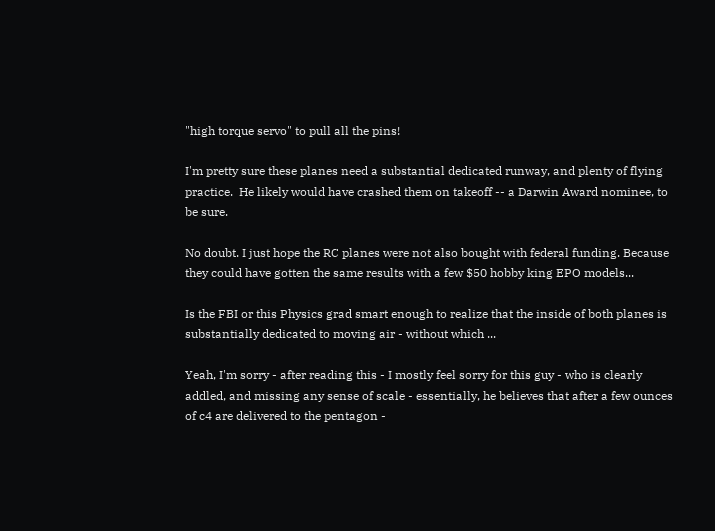"high torque servo" to pull all the pins!

I'm pretty sure these planes need a substantial dedicated runway, and plenty of flying practice.  He likely would have crashed them on takeoff -- a Darwin Award nominee, to be sure.

No doubt. I just hope the RC planes were not also bought with federal funding. Because they could have gotten the same results with a few $50 hobby king EPO models...

Is the FBI or this Physics grad smart enough to realize that the inside of both planes is substantially dedicated to moving air - without which ...

Yeah, I'm sorry - after reading this - I mostly feel sorry for this guy - who is clearly addled, and missing any sense of scale - essentially, he believes that after a few ounces of c4 are delivered to the pentagon -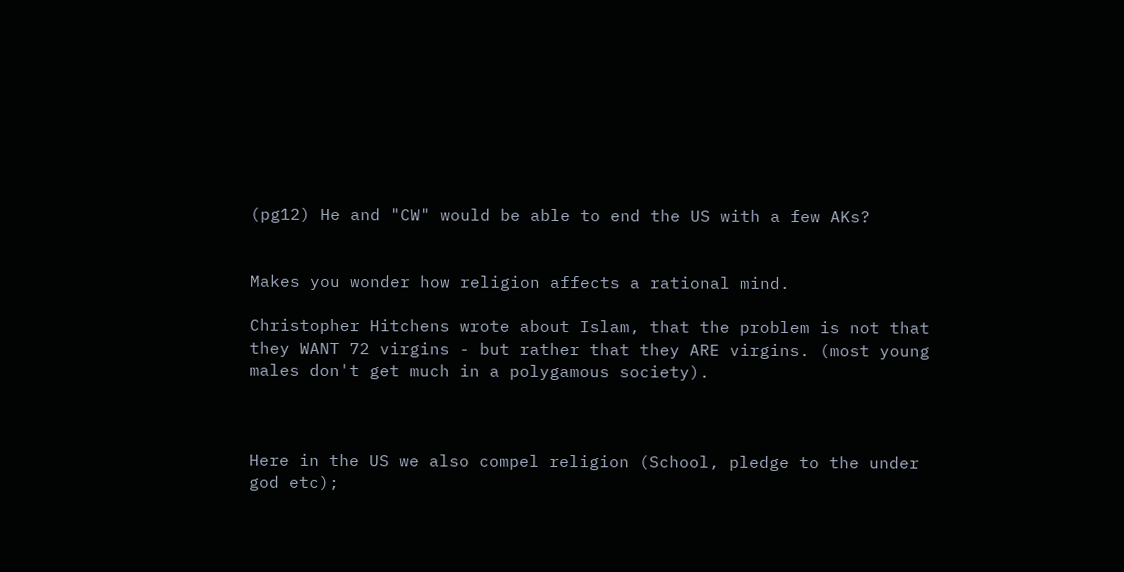(pg12) He and "CW" would be able to end the US with a few AKs?


Makes you wonder how religion affects a rational mind.

Christopher Hitchens wrote about Islam, that the problem is not that they WANT 72 virgins - but rather that they ARE virgins. (most young males don't get much in a polygamous society).



Here in the US we also compel religion (School, pledge to the under god etc);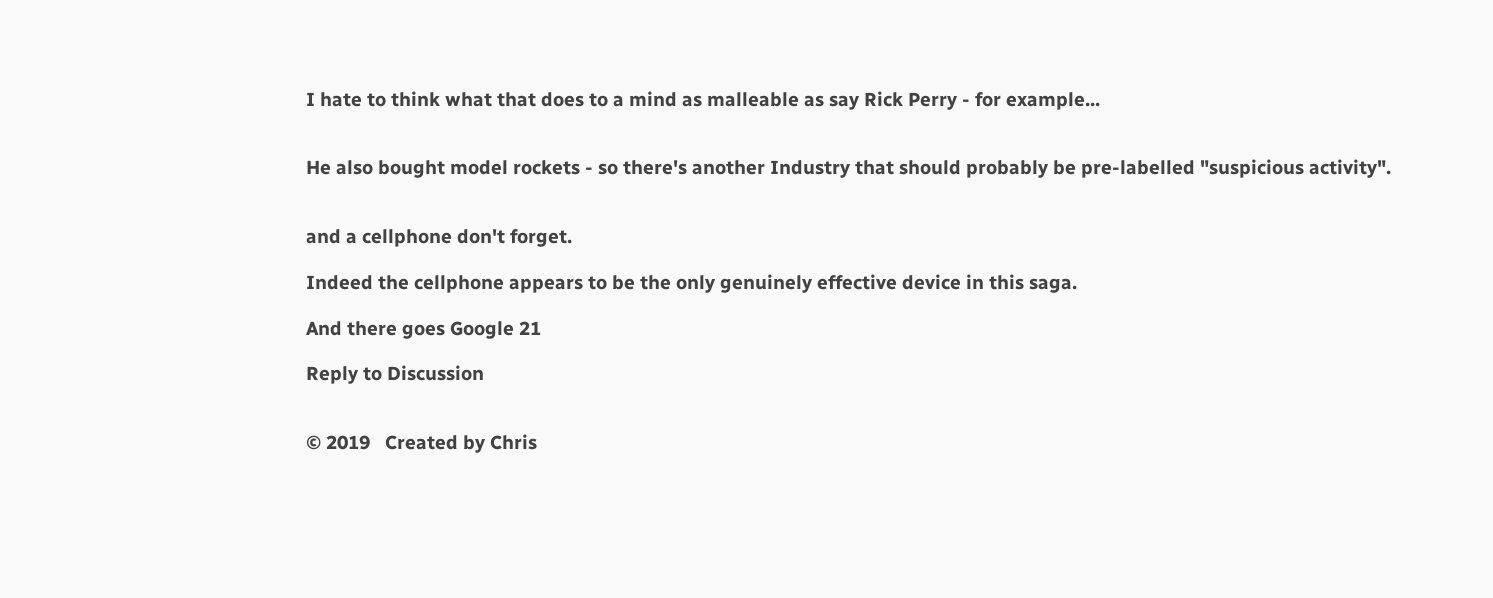I hate to think what that does to a mind as malleable as say Rick Perry - for example...


He also bought model rockets - so there's another Industry that should probably be pre-labelled "suspicious activity".


and a cellphone don't forget.

Indeed the cellphone appears to be the only genuinely effective device in this saga.

And there goes Google 21

Reply to Discussion


© 2019   Created by Chris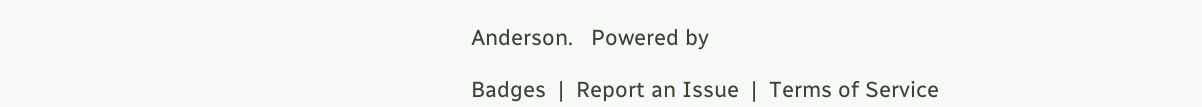Anderson.   Powered by

Badges  |  Report an Issue  |  Terms of Service